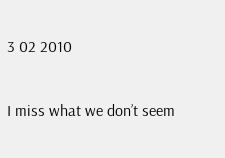3 02 2010

I miss what we don’t seem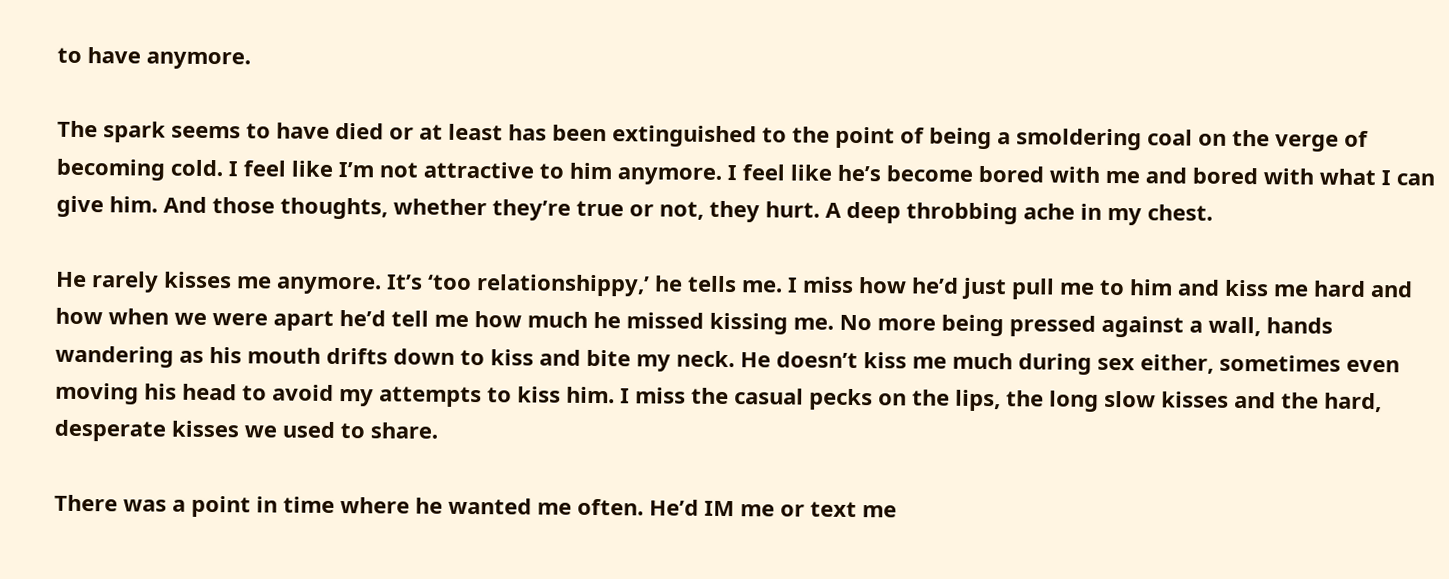to have anymore.

The spark seems to have died or at least has been extinguished to the point of being a smoldering coal on the verge of becoming cold. I feel like I’m not attractive to him anymore. I feel like he’s become bored with me and bored with what I can give him. And those thoughts, whether they’re true or not, they hurt. A deep throbbing ache in my chest.

He rarely kisses me anymore. It’s ‘too relationshippy,’ he tells me. I miss how he’d just pull me to him and kiss me hard and how when we were apart he’d tell me how much he missed kissing me. No more being pressed against a wall, hands wandering as his mouth drifts down to kiss and bite my neck. He doesn’t kiss me much during sex either, sometimes even moving his head to avoid my attempts to kiss him. I miss the casual pecks on the lips, the long slow kisses and the hard, desperate kisses we used to share.

There was a point in time where he wanted me often. He’d IM me or text me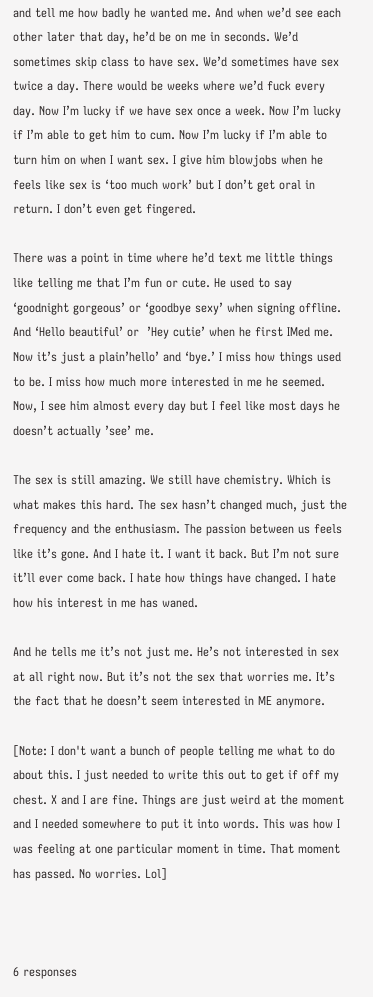and tell me how badly he wanted me. And when we’d see each other later that day, he’d be on me in seconds. We’d sometimes skip class to have sex. We’d sometimes have sex twice a day. There would be weeks where we’d fuck every day. Now I’m lucky if we have sex once a week. Now I’m lucky if I’m able to get him to cum. Now I’m lucky if I’m able to turn him on when I want sex. I give him blowjobs when he feels like sex is ‘too much work’ but I don’t get oral in return. I don’t even get fingered.

There was a point in time where he’d text me little things like telling me that I’m fun or cute. He used to say ‘goodnight gorgeous’ or ‘goodbye sexy’ when signing offline. And ‘Hello beautiful’ or  ’Hey cutie’ when he first IMed me. Now it’s just a plain’hello’ and ‘bye.’ I miss how things used to be. I miss how much more interested in me he seemed. Now, I see him almost every day but I feel like most days he doesn’t actually ’see’ me.

The sex is still amazing. We still have chemistry. Which is what makes this hard. The sex hasn’t changed much, just the frequency and the enthusiasm. The passion between us feels like it’s gone. And I hate it. I want it back. But I’m not sure it’ll ever come back. I hate how things have changed. I hate how his interest in me has waned.

And he tells me it’s not just me. He’s not interested in sex at all right now. But it’s not the sex that worries me. It’s the fact that he doesn’t seem interested in ME anymore.

[Note: I don't want a bunch of people telling me what to do about this. I just needed to write this out to get if off my chest. X and I are fine. Things are just weird at the moment and I needed somewhere to put it into words. This was how I was feeling at one particular moment in time. That moment has passed. No worries. Lol]



6 responses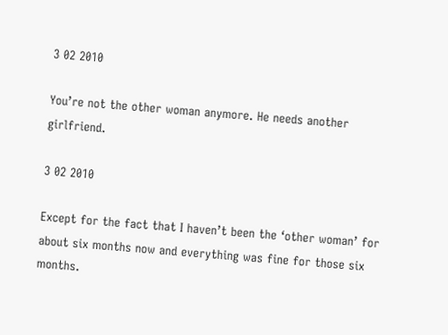3 02 2010

You’re not the other woman anymore. He needs another girlfriend.

3 02 2010

Except for the fact that I haven’t been the ‘other woman’ for about six months now and everything was fine for those six months.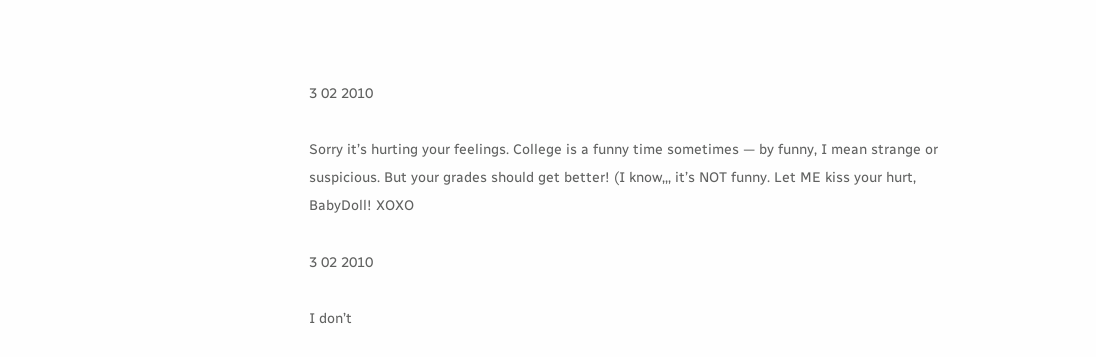3 02 2010

Sorry it’s hurting your feelings. College is a funny time sometimes — by funny, I mean strange or suspicious. But your grades should get better! (I know,,, it’s NOT funny. Let ME kiss your hurt, BabyDoll! XOXO

3 02 2010

I don’t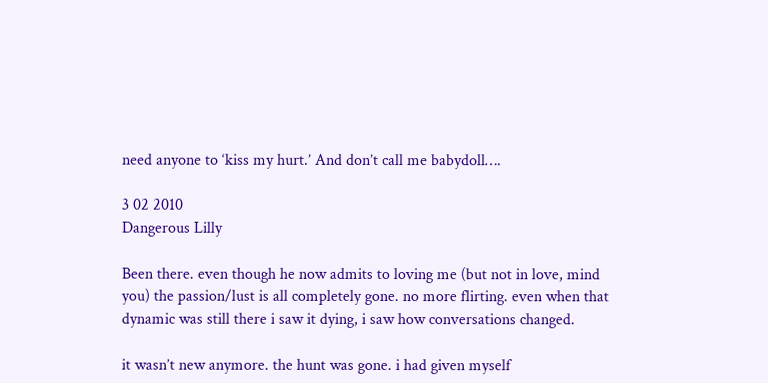need anyone to ‘kiss my hurt.’ And don’t call me babydoll….

3 02 2010
Dangerous Lilly

Been there. even though he now admits to loving me (but not in love, mind you) the passion/lust is all completely gone. no more flirting. even when that dynamic was still there i saw it dying, i saw how conversations changed.

it wasn’t new anymore. the hunt was gone. i had given myself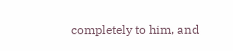completely to him, and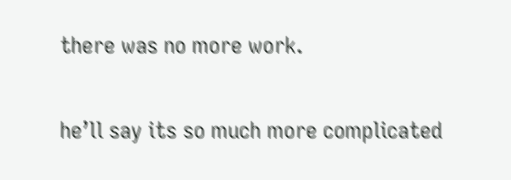there was no more work.

he’ll say its so much more complicated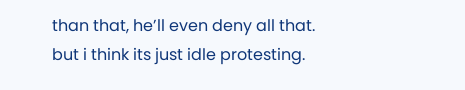than that, he’ll even deny all that. but i think its just idle protesting.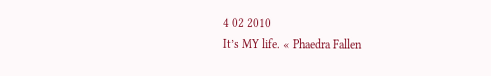4 02 2010
It’s MY life. « Phaedra Fallen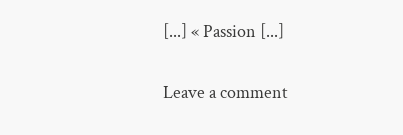[...] « Passion [...]

Leave a comment